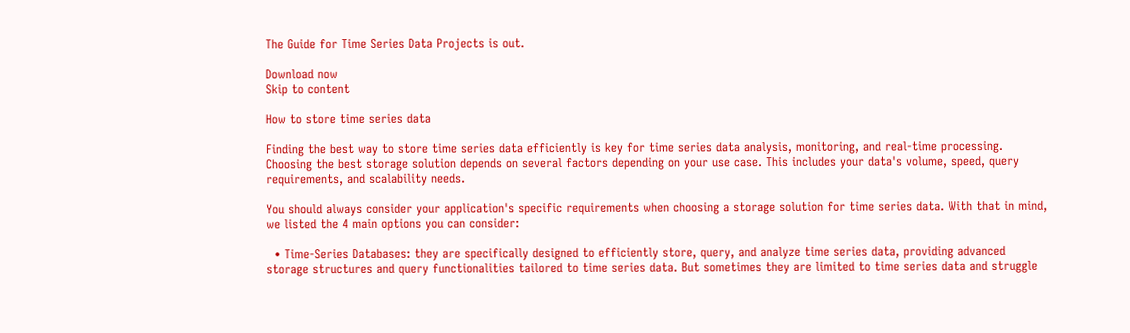The Guide for Time Series Data Projects is out.

Download now
Skip to content

How to store time series data

Finding the best way to store time series data efficiently is key for time series data analysis, monitoring, and real-time processing. Choosing the best storage solution depends on several factors depending on your use case. This includes your data's volume, speed, query requirements, and scalability needs.

You should always consider your application's specific requirements when choosing a storage solution for time series data. With that in mind, we listed the 4 main options you can consider:

  • Time-Series Databases: they are specifically designed to efficiently store, query, and analyze time series data, providing advanced storage structures and query functionalities tailored to time series data. But sometimes they are limited to time series data and struggle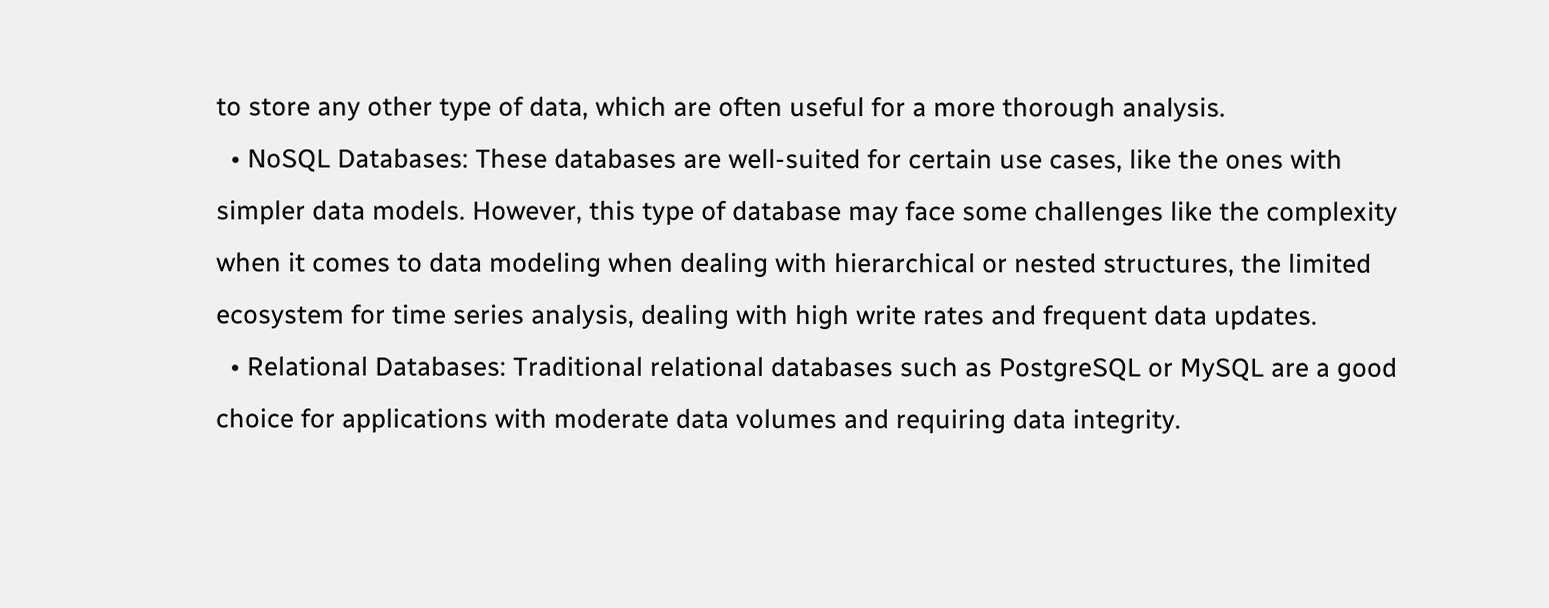to store any other type of data, which are often useful for a more thorough analysis.
  • NoSQL Databases: These databases are well-suited for certain use cases, like the ones with simpler data models. However, this type of database may face some challenges like the complexity when it comes to data modeling when dealing with hierarchical or nested structures, the limited ecosystem for time series analysis, dealing with high write rates and frequent data updates.
  • Relational Databases: Traditional relational databases such as PostgreSQL or MySQL are a good choice for applications with moderate data volumes and requiring data integrity.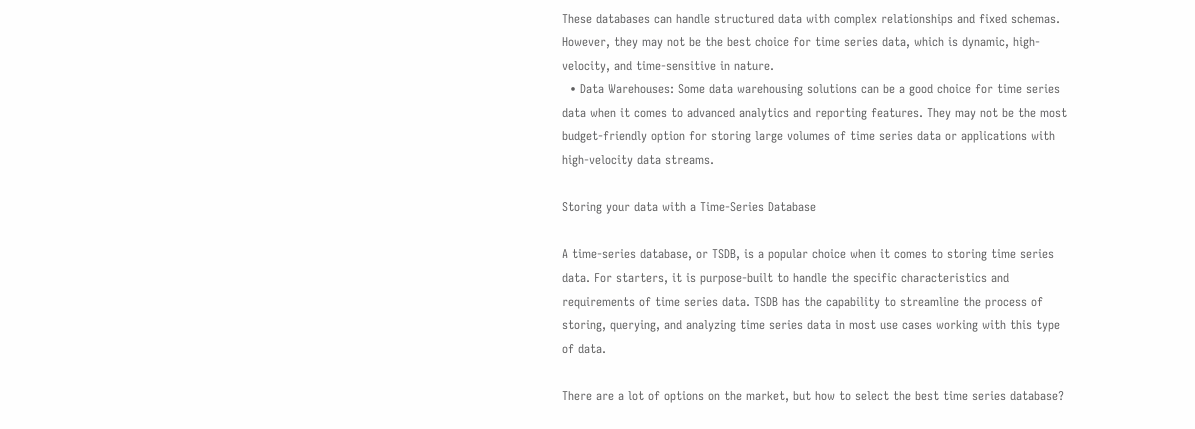These databases can handle structured data with complex relationships and fixed schemas. However, they may not be the best choice for time series data, which is dynamic, high-velocity, and time-sensitive in nature.
  • Data Warehouses: Some data warehousing solutions can be a good choice for time series data when it comes to advanced analytics and reporting features. They may not be the most budget-friendly option for storing large volumes of time series data or applications with high-velocity data streams.

Storing your data with a Time-Series Database

A time-series database, or TSDB, is a popular choice when it comes to storing time series data. For starters, it is purpose-built to handle the specific characteristics and requirements of time series data. TSDB has the capability to streamline the process of storing, querying, and analyzing time series data in most use cases working with this type of data.

There are a lot of options on the market, but how to select the best time series database?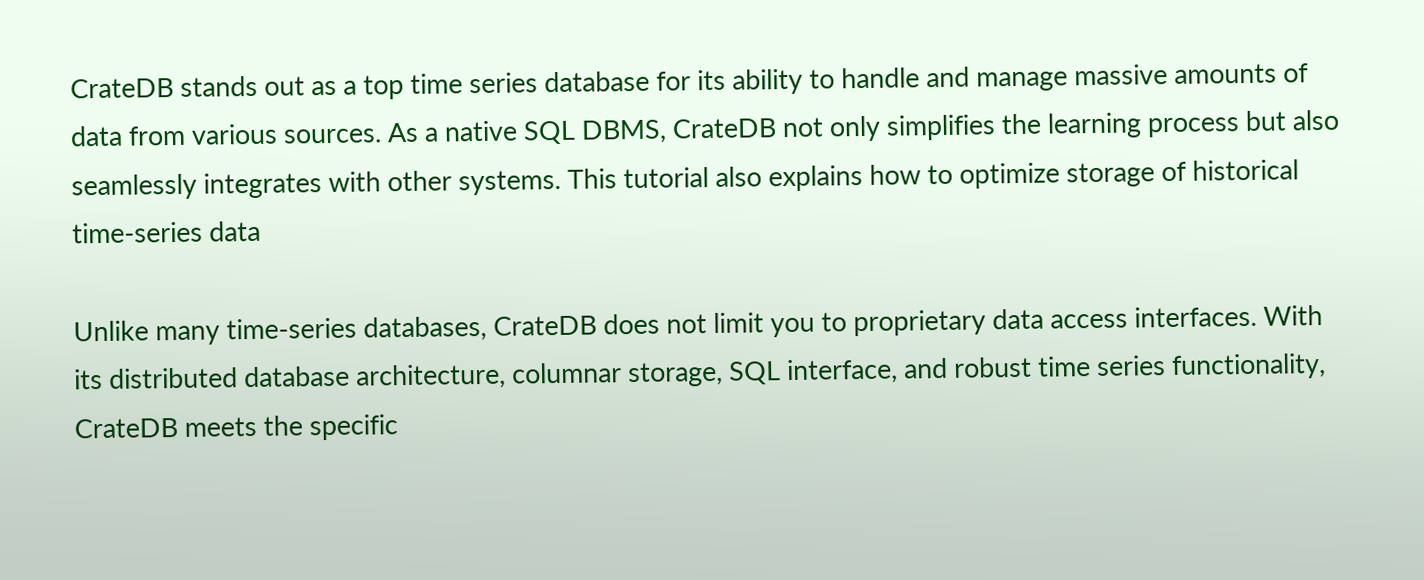CrateDB stands out as a top time series database for its ability to handle and manage massive amounts of data from various sources. As a native SQL DBMS, CrateDB not only simplifies the learning process but also seamlessly integrates with other systems. This tutorial also explains how to optimize storage of historical time-series data

Unlike many time-series databases, CrateDB does not limit you to proprietary data access interfaces. With its distributed database architecture, columnar storage, SQL interface, and robust time series functionality, CrateDB meets the specific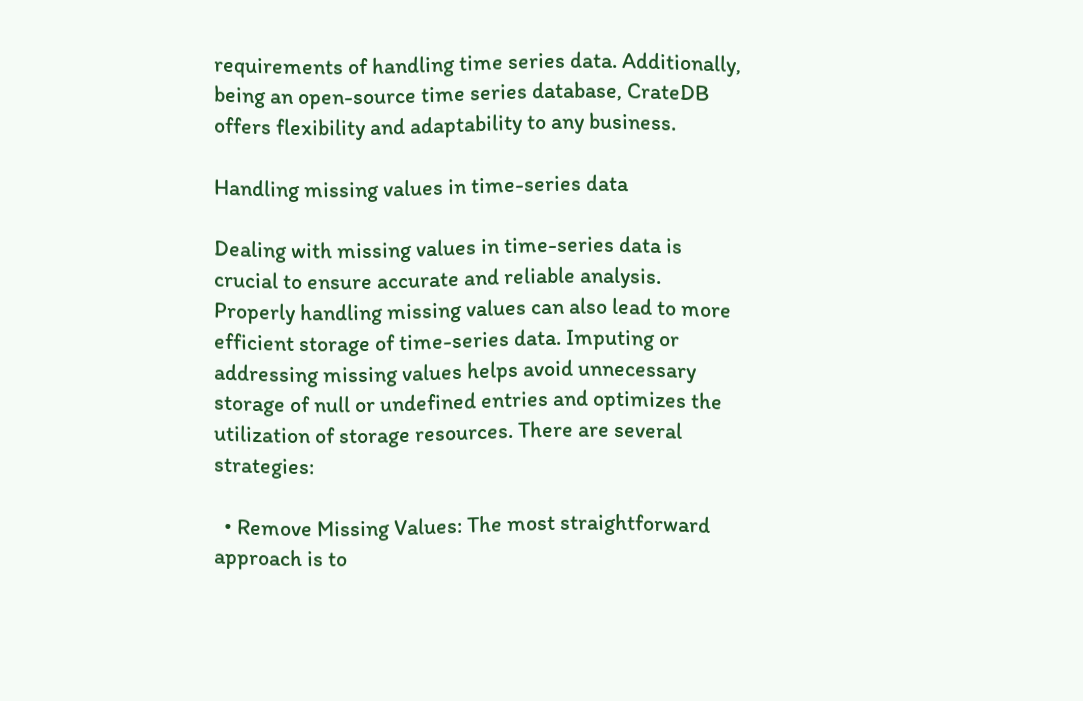requirements of handling time series data. Additionally, being an open-source time series database, CrateDB offers flexibility and adaptability to any business.

Handling missing values in time-series data

Dealing with missing values in time-series data is crucial to ensure accurate and reliable analysis. Properly handling missing values can also lead to more efficient storage of time-series data. Imputing or addressing missing values helps avoid unnecessary storage of null or undefined entries and optimizes the utilization of storage resources. There are several strategies:

  • Remove Missing Values: The most straightforward approach is to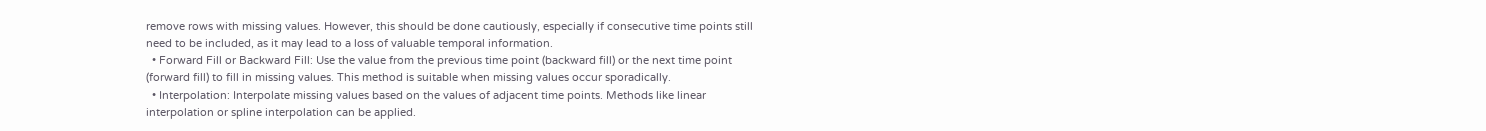remove rows with missing values. However, this should be done cautiously, especially if consecutive time points still need to be included, as it may lead to a loss of valuable temporal information.
  • Forward Fill or Backward Fill: Use the value from the previous time point (backward fill) or the next time point (forward fill) to fill in missing values. This method is suitable when missing values occur sporadically.
  • Interpolation: Interpolate missing values based on the values of adjacent time points. Methods like linear interpolation or spline interpolation can be applied.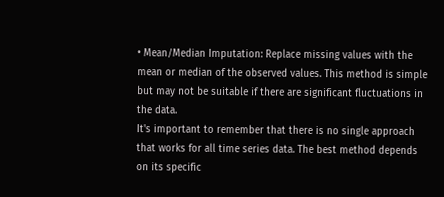• Mean/Median Imputation: Replace missing values with the mean or median of the observed values. This method is simple but may not be suitable if there are significant fluctuations in the data.
It's important to remember that there is no single approach that works for all time series data. The best method depends on its specific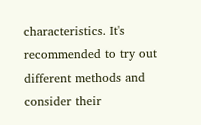characteristics. It's recommended to try out different methods and consider their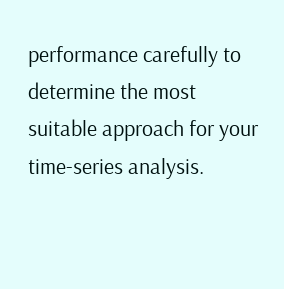performance carefully to determine the most suitable approach for your time-series analysis.